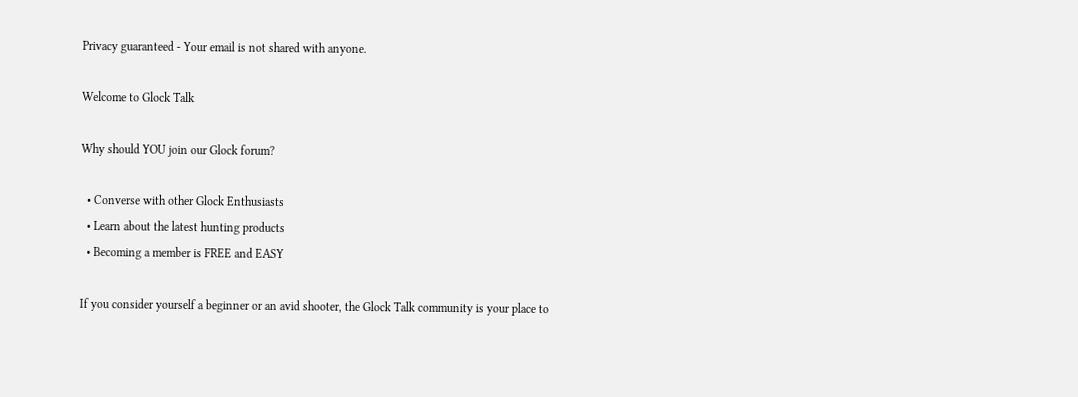Privacy guaranteed - Your email is not shared with anyone.

Welcome to Glock Talk

Why should YOU join our Glock forum?

  • Converse with other Glock Enthusiasts
  • Learn about the latest hunting products
  • Becoming a member is FREE and EASY

If you consider yourself a beginner or an avid shooter, the Glock Talk community is your place to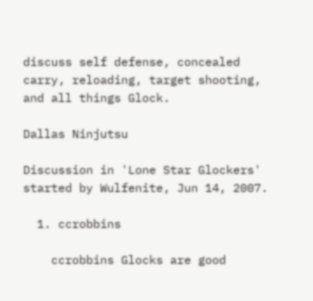discuss self defense, concealed carry, reloading, target shooting, and all things Glock.

Dallas Ninjutsu

Discussion in 'Lone Star Glockers' started by Wulfenite, Jun 14, 2007.

  1. ccrobbins

    ccrobbins Glocks are good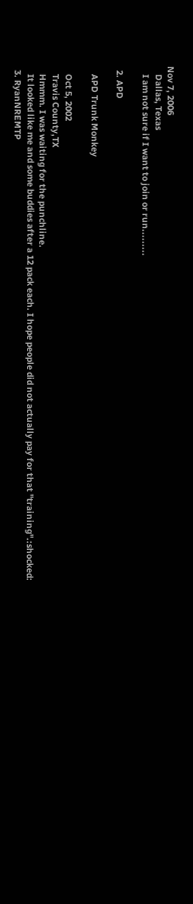Nov 7, 2006
    Dallas, Texas
    I am not sure if I want to join or run.........

  2. APD

    APD Trunk Monkey

    Oct 5, 2002
    Travis County,TX
    Hmmm. I was waiting for the punchline.
    It looked like me and some buddies after a 12 pack each. I hope people did not actually pay for that "training".:shocked:
  3. RyanNREMTP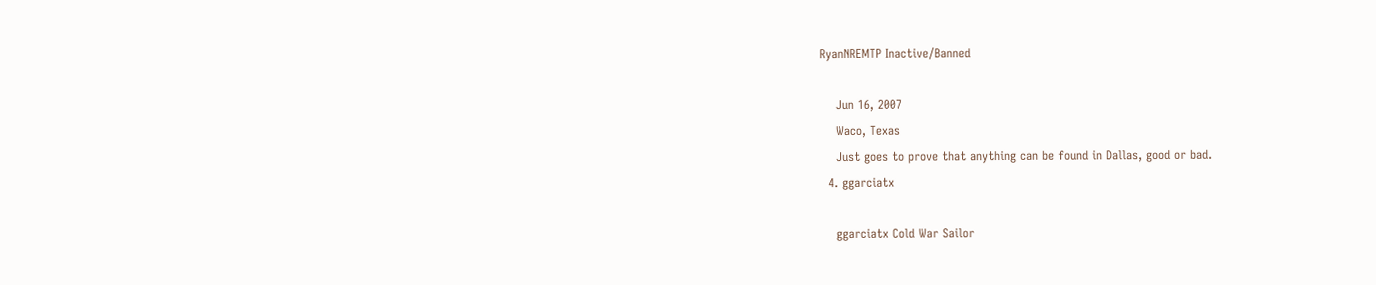RyanNREMTP Inactive/Banned

    Jun 16, 2007
    Waco, Texas
    Just goes to prove that anything can be found in Dallas, good or bad.
  4. ggarciatx

    ggarciatx Cold War Sailor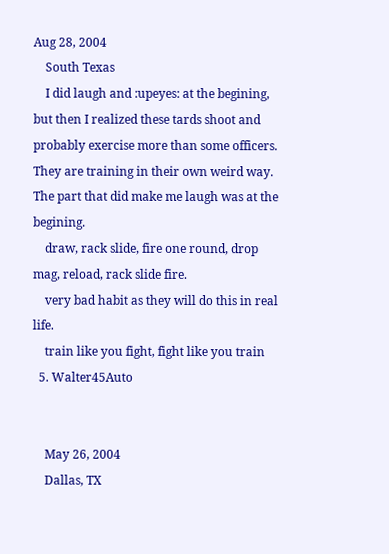Aug 28, 2004
    South Texas
    I did laugh and :upeyes: at the begining, but then I realized these tards shoot and probably exercise more than some officers. They are training in their own weird way. The part that did make me laugh was at the begining.
    draw, rack slide, fire one round, drop mag, reload, rack slide fire.
    very bad habit as they will do this in real life.
    train like you fight, fight like you train
  5. Walter45Auto


    May 26, 2004
    Dallas, TX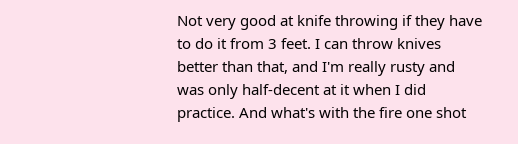Not very good at knife throwing if they have to do it from 3 feet. I can throw knives better than that, and I'm really rusty and was only half-decent at it when I did practice. And what's with the fire one shot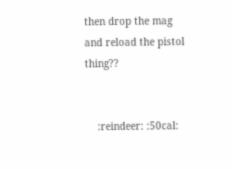then drop the mag and reload the pistol thing??


    :reindeer: :50cal: